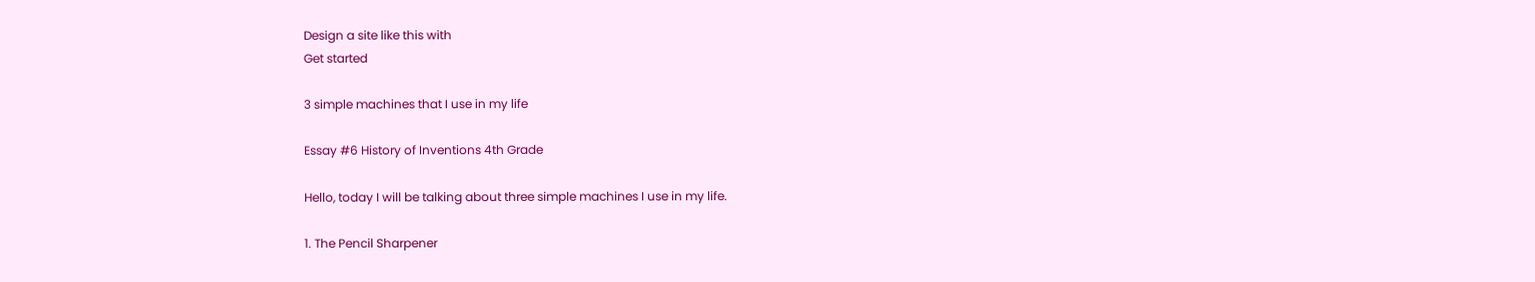Design a site like this with
Get started

3 simple machines that I use in my life

Essay #6 History of Inventions 4th Grade

Hello, today I will be talking about three simple machines I use in my life.

1. The Pencil Sharpener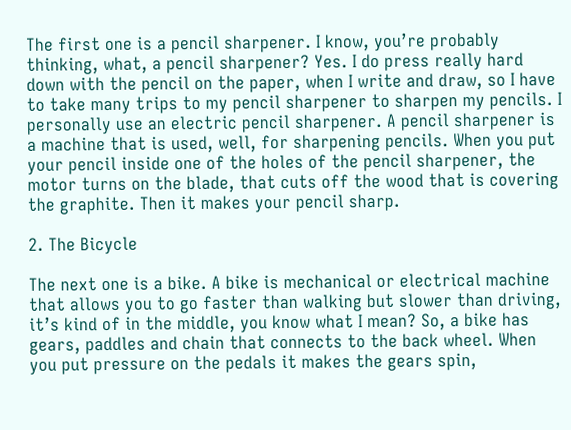The first one is a pencil sharpener. I know, you’re probably thinking, what, a pencil sharpener? Yes. I do press really hard down with the pencil on the paper, when I write and draw, so I have to take many trips to my pencil sharpener to sharpen my pencils. I personally use an electric pencil sharpener. A pencil sharpener is a machine that is used, well, for sharpening pencils. When you put your pencil inside one of the holes of the pencil sharpener, the motor turns on the blade, that cuts off the wood that is covering the graphite. Then it makes your pencil sharp.

2. The Bicycle

The next one is a bike. A bike is mechanical or electrical machine that allows you to go faster than walking but slower than driving, it’s kind of in the middle, you know what I mean? So, a bike has gears, paddles and chain that connects to the back wheel. When you put pressure on the pedals it makes the gears spin,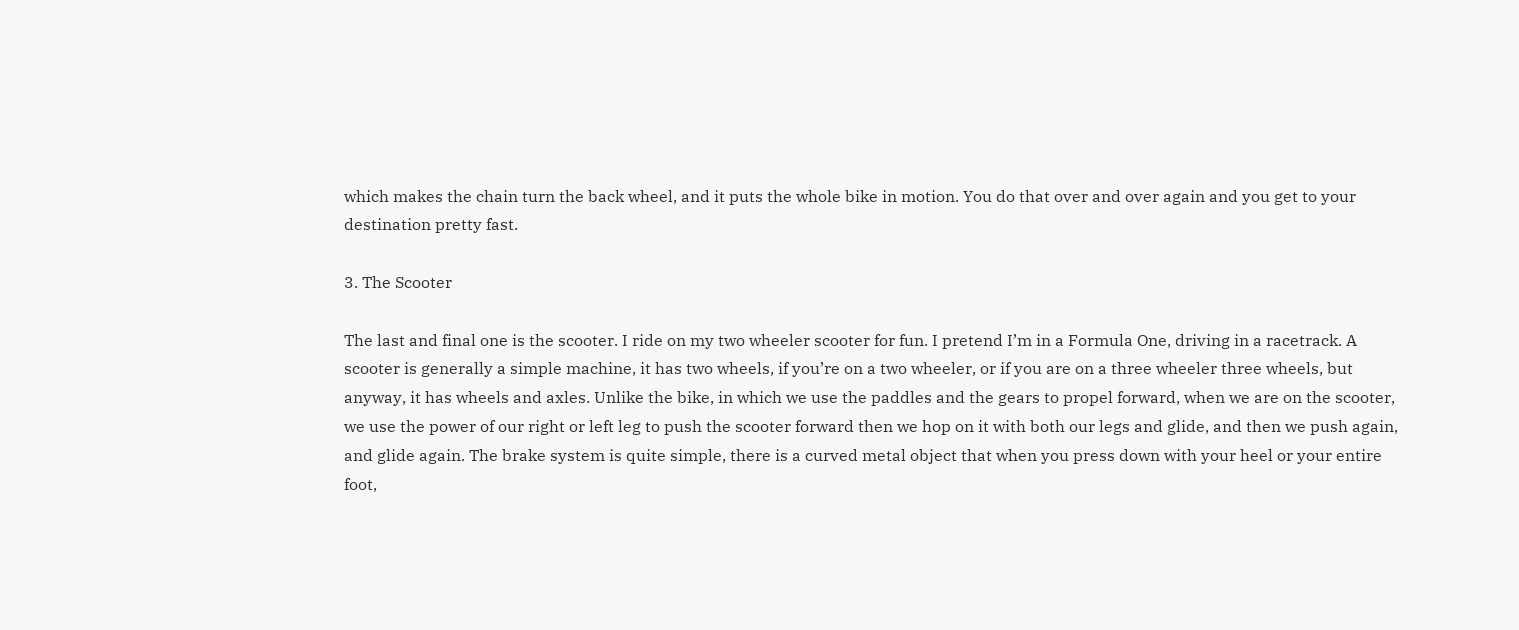which makes the chain turn the back wheel, and it puts the whole bike in motion. You do that over and over again and you get to your destination pretty fast.

3. The Scooter

The last and final one is the scooter. I ride on my two wheeler scooter for fun. I pretend I’m in a Formula One, driving in a racetrack. A scooter is generally a simple machine, it has two wheels, if you’re on a two wheeler, or if you are on a three wheeler three wheels, but anyway, it has wheels and axles. Unlike the bike, in which we use the paddles and the gears to propel forward, when we are on the scooter, we use the power of our right or left leg to push the scooter forward then we hop on it with both our legs and glide, and then we push again, and glide again. The brake system is quite simple, there is a curved metal object that when you press down with your heel or your entire foot,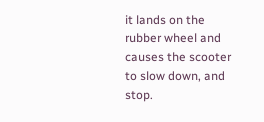it lands on the rubber wheel and causes the scooter to slow down, and stop.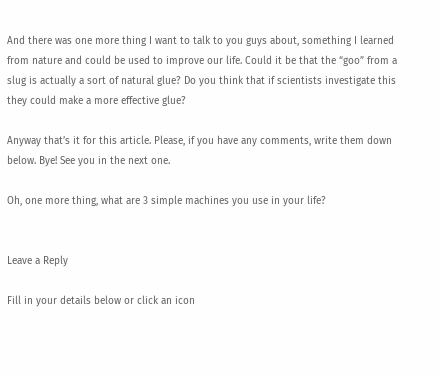And there was one more thing I want to talk to you guys about, something I learned from nature and could be used to improve our life. Could it be that the “goo” from a slug is actually a sort of natural glue? Do you think that if scientists investigate this they could make a more effective glue?

Anyway that’s it for this article. Please, if you have any comments, write them down below. Bye! See you in the next one.

Oh, one more thing, what are 3 simple machines you use in your life?


Leave a Reply

Fill in your details below or click an icon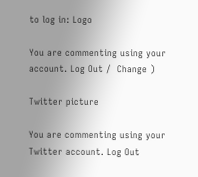to log in: Logo

You are commenting using your account. Log Out /  Change )

Twitter picture

You are commenting using your Twitter account. Log Out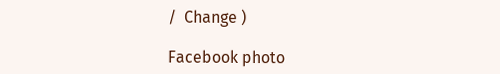/  Change )

Facebook photo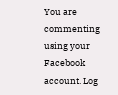You are commenting using your Facebook account. Log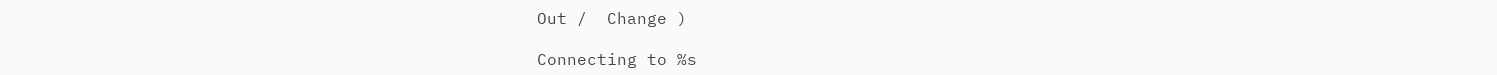Out /  Change )

Connecting to %s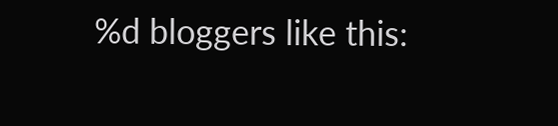%d bloggers like this: